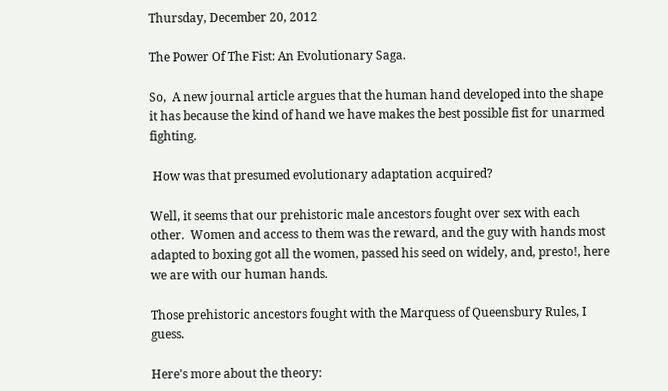Thursday, December 20, 2012

The Power Of The Fist: An Evolutionary Saga.

So,  A new journal article argues that the human hand developed into the shape it has because the kind of hand we have makes the best possible fist for unarmed fighting.

 How was that presumed evolutionary adaptation acquired?

Well, it seems that our prehistoric male ancestors fought over sex with each other.  Women and access to them was the reward, and the guy with hands most adapted to boxing got all the women, passed his seed on widely, and, presto!, here we are with our human hands.

Those prehistoric ancestors fought with the Marquess of Queensbury Rules, I guess.

Here's more about the theory: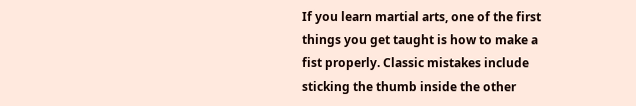If you learn martial arts, one of the first things you get taught is how to make a fist properly. Classic mistakes include sticking the thumb inside the other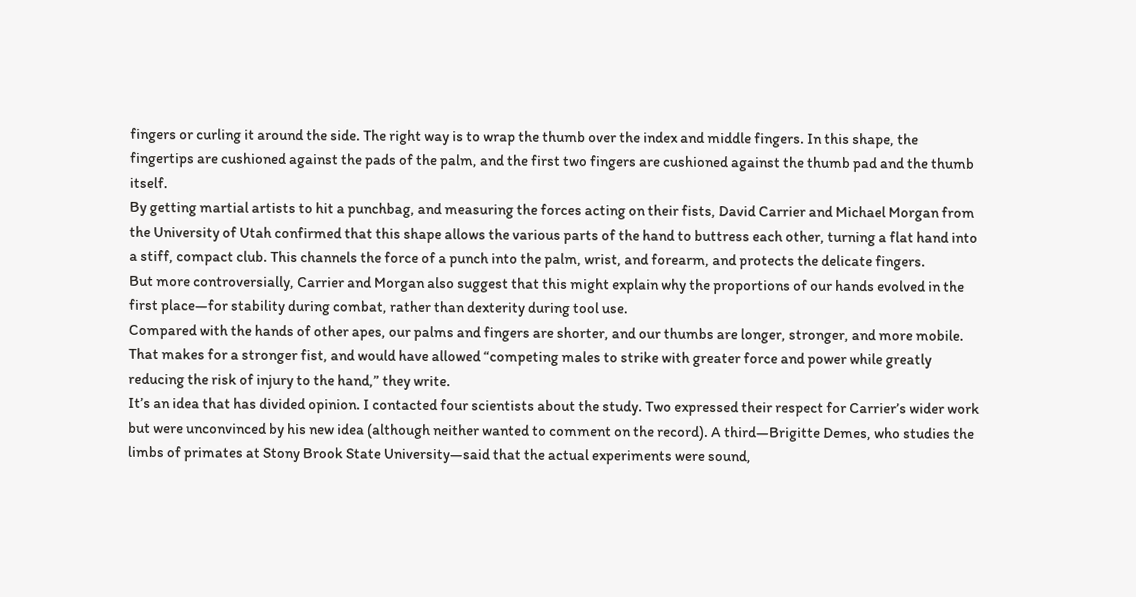fingers or curling it around the side. The right way is to wrap the thumb over the index and middle fingers. In this shape, the fingertips are cushioned against the pads of the palm, and the first two fingers are cushioned against the thumb pad and the thumb itself.
By getting martial artists to hit a punchbag, and measuring the forces acting on their fists, David Carrier and Michael Morgan from the University of Utah confirmed that this shape allows the various parts of the hand to buttress each other, turning a flat hand into a stiff, compact club. This channels the force of a punch into the palm, wrist, and forearm, and protects the delicate fingers.
But more controversially, Carrier and Morgan also suggest that this might explain why the proportions of our hands evolved in the first place—for stability during combat, rather than dexterity during tool use.
Compared with the hands of other apes, our palms and fingers are shorter, and our thumbs are longer, stronger, and more mobile. That makes for a stronger fist, and would have allowed “competing males to strike with greater force and power while greatly reducing the risk of injury to the hand,” they write.
It’s an idea that has divided opinion. I contacted four scientists about the study. Two expressed their respect for Carrier’s wider work but were unconvinced by his new idea (although neither wanted to comment on the record). A third—Brigitte Demes, who studies the limbs of primates at Stony Brook State University—said that the actual experiments were sound,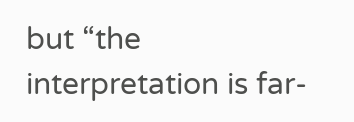but “the interpretation is far-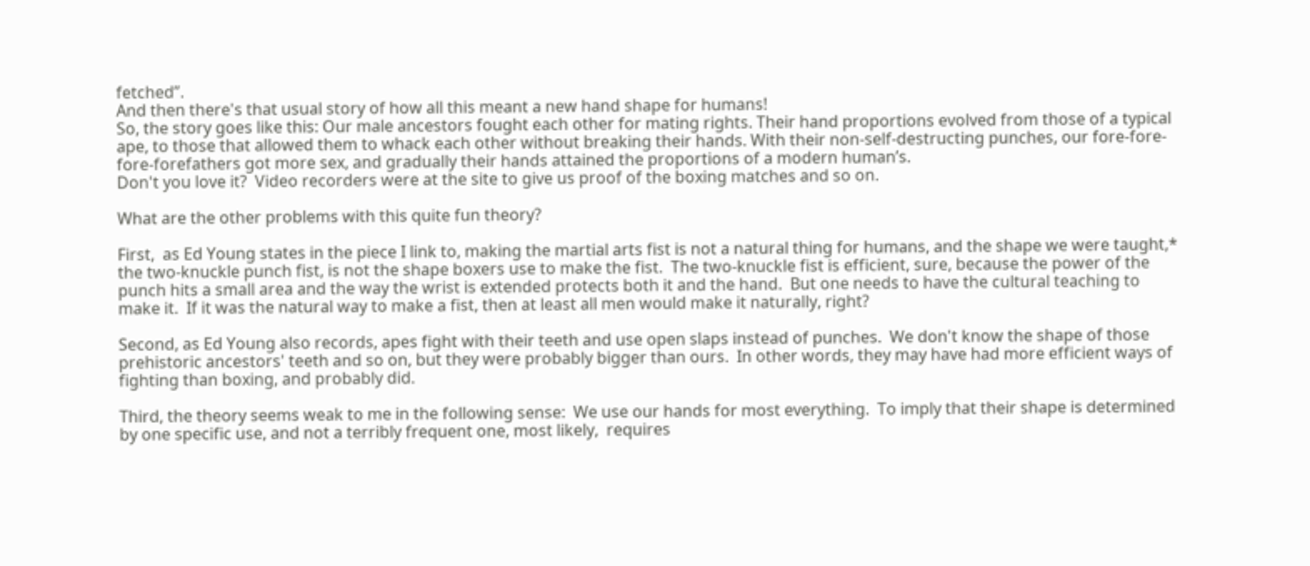fetched”.
And then there's that usual story of how all this meant a new hand shape for humans!
So, the story goes like this: Our male ancestors fought each other for mating rights. Their hand proportions evolved from those of a typical ape, to those that allowed them to whack each other without breaking their hands. With their non-self-destructing punches, our fore-fore-fore-forefathers got more sex, and gradually their hands attained the proportions of a modern human’s.
Don't you love it?  Video recorders were at the site to give us proof of the boxing matches and so on.

What are the other problems with this quite fun theory?

First,  as Ed Young states in the piece I link to, making the martial arts fist is not a natural thing for humans, and the shape we were taught,* the two-knuckle punch fist, is not the shape boxers use to make the fist.  The two-knuckle fist is efficient, sure, because the power of the punch hits a small area and the way the wrist is extended protects both it and the hand.  But one needs to have the cultural teaching to make it.  If it was the natural way to make a fist, then at least all men would make it naturally, right?

Second, as Ed Young also records, apes fight with their teeth and use open slaps instead of punches.  We don't know the shape of those prehistoric ancestors' teeth and so on, but they were probably bigger than ours.  In other words, they may have had more efficient ways of fighting than boxing, and probably did.

Third, the theory seems weak to me in the following sense:  We use our hands for most everything.  To imply that their shape is determined by one specific use, and not a terribly frequent one, most likely,  requires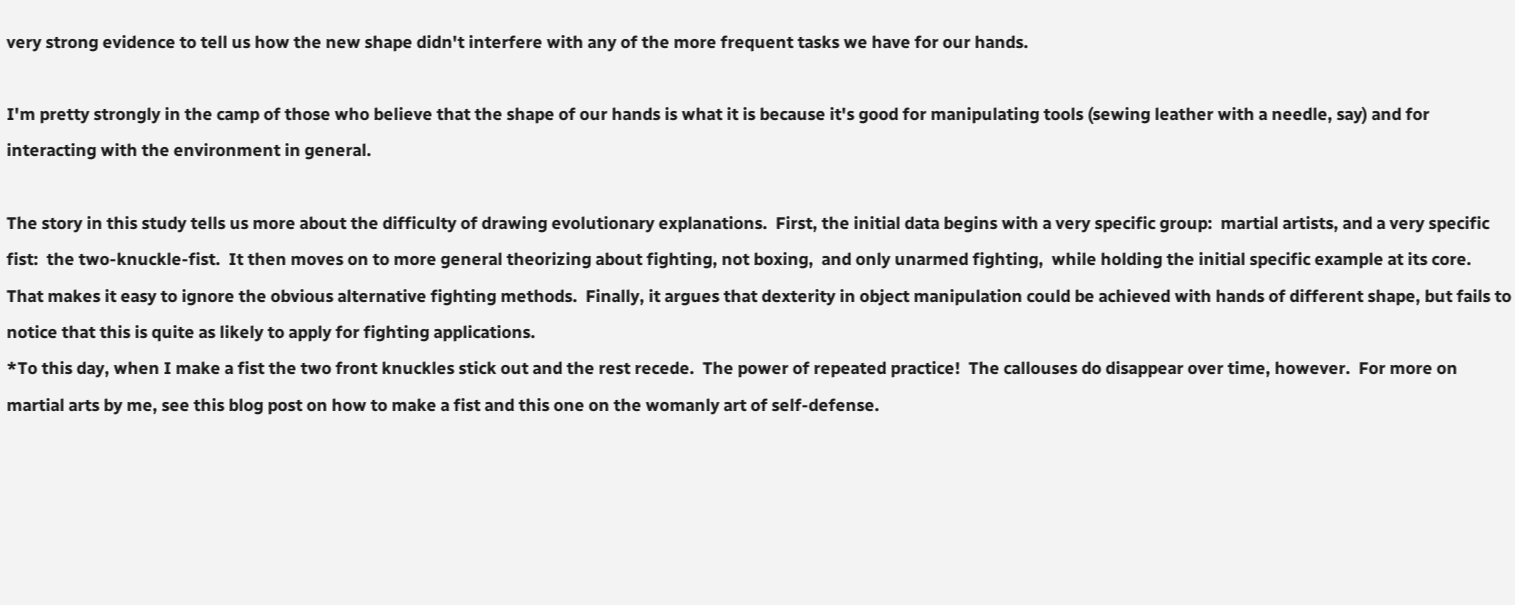very strong evidence to tell us how the new shape didn't interfere with any of the more frequent tasks we have for our hands.

I'm pretty strongly in the camp of those who believe that the shape of our hands is what it is because it's good for manipulating tools (sewing leather with a needle, say) and for interacting with the environment in general.

The story in this study tells us more about the difficulty of drawing evolutionary explanations.  First, the initial data begins with a very specific group:  martial artists, and a very specific fist:  the two-knuckle-fist.  It then moves on to more general theorizing about fighting, not boxing,  and only unarmed fighting,  while holding the initial specific example at its core.  That makes it easy to ignore the obvious alternative fighting methods.  Finally, it argues that dexterity in object manipulation could be achieved with hands of different shape, but fails to notice that this is quite as likely to apply for fighting applications.
*To this day, when I make a fist the two front knuckles stick out and the rest recede.  The power of repeated practice!  The callouses do disappear over time, however.  For more on martial arts by me, see this blog post on how to make a fist and this one on the womanly art of self-defense.